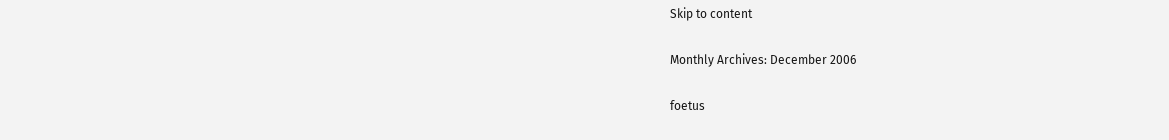Skip to content

Monthly Archives: December 2006

foetus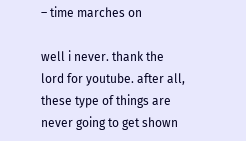– time marches on

well i never. thank the lord for youtube. after all, these type of things are never going to get shown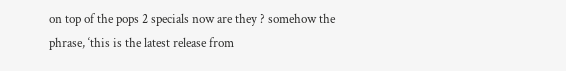on top of the pops 2 specials now are they ? somehow the phrase, ‘this is the latest release from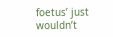foetus’ just wouldn’t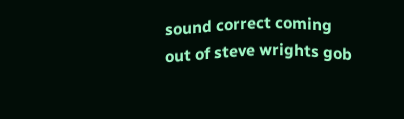sound correct coming out of steve wrights gob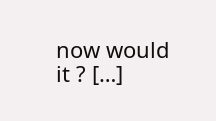now would it ? […]